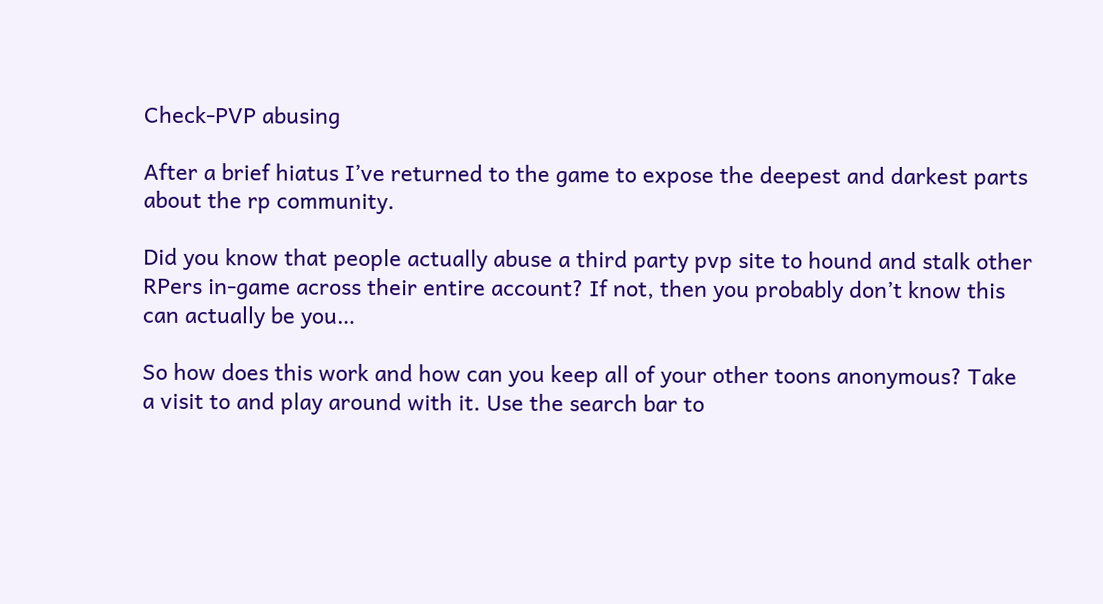Check-PVP abusing

After a brief hiatus I’ve returned to the game to expose the deepest and darkest parts about the rp community.

Did you know that people actually abuse a third party pvp site to hound and stalk other RPers in-game across their entire account? If not, then you probably don’t know this can actually be you…

So how does this work and how can you keep all of your other toons anonymous? Take a visit to and play around with it. Use the search bar to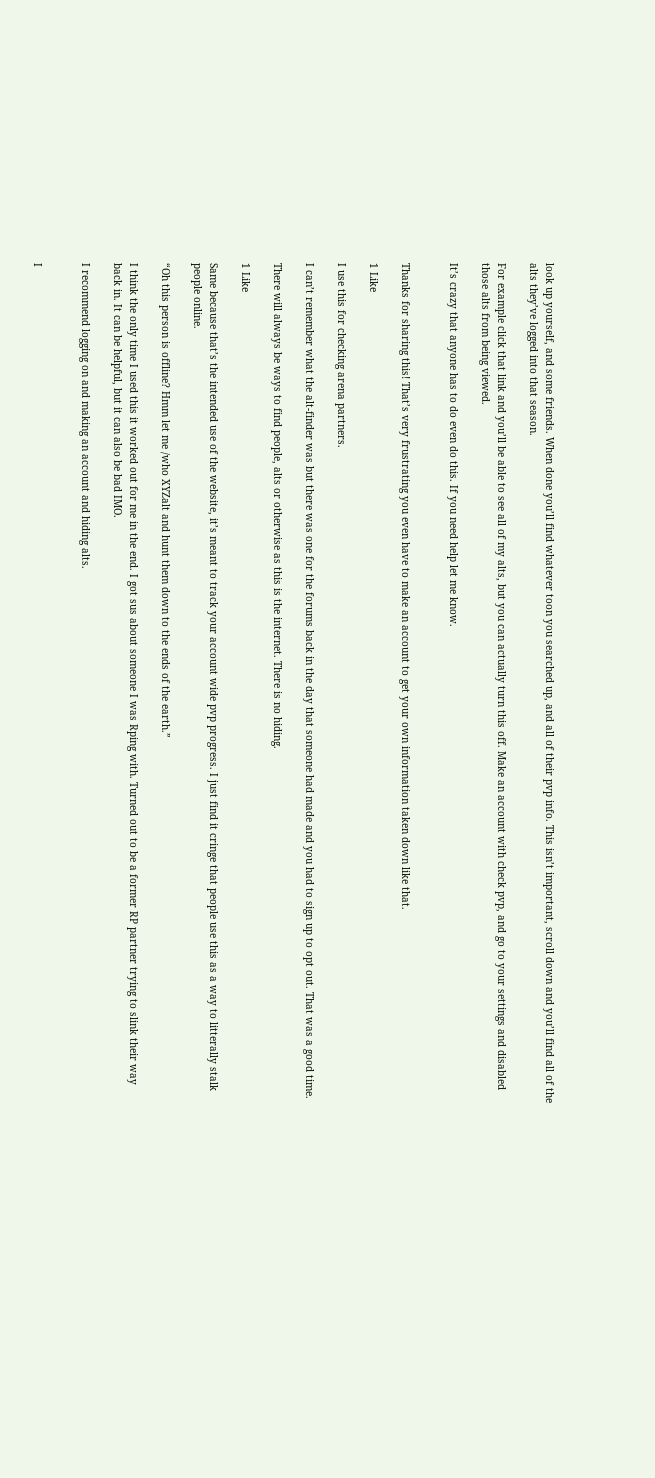look up yourself, and some friends. When done you’ll find whatever toon you searched up, and all of their pvp info. This isn’t important, scroll down and you’ll find all of the alts they’ve logged into that season.

For example click that link and you’ll be able to see all of my alts, but you can actually turn this off. Make an account with check pvp, and go to your settings and disabled those alts from being viewed.

It’s crazy that anyone has to do even do this. If you need help let me know.


Thanks for sharing this! That’s very frustrating you even have to make an account to get your own information taken down like that.

1 Like

I use this for checking arena partners.

I can’t remember what the alt-finder was but there was one for the forums back in the day that someone had made and you had to sign up to opt out. That was a good time.

There will always be ways to find people, alts or otherwise as this is the internet. There is no hiding.

1 Like

Same because that’s the intended use of the website, it’s meant to track your account wide pvp progress. I just find it cringe that people use this as a way to litterally stalk people online.

“Oh this person is offline? Hmm let me /who XYZalt and hunt them down to the ends of the earth.”

I think the only time I used this it worked out for me in the end. I got sus about someone I was Rping with. Turned out to be a former RP partner trying to slink their way back in. It can be helpful, but it can also be bad IMO.

I recommend logging on and making an account and hiding alts.


I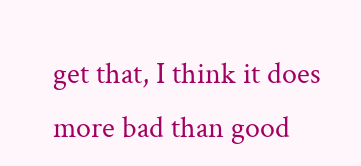get that, I think it does more bad than good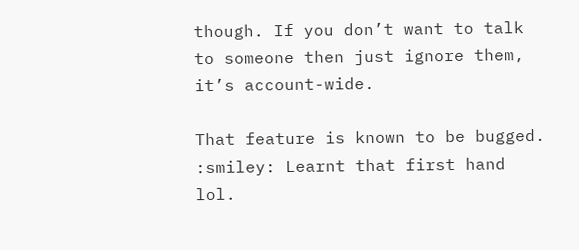though. If you don’t want to talk to someone then just ignore them, it’s account-wide.

That feature is known to be bugged. :smiley: Learnt that first hand lol.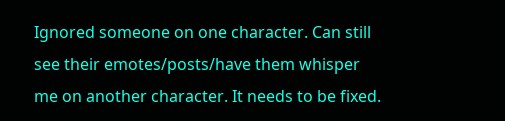Ignored someone on one character. Can still see their emotes/posts/have them whisper me on another character. It needs to be fixed.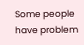Some people have problem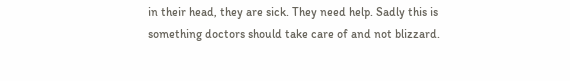in their head, they are sick. They need help. Sadly this is something doctors should take care of and not blizzard.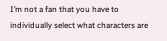I’m not a fan that you have to individually select what characters are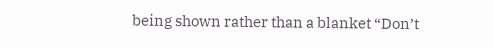being shown rather than a blanket “Don’t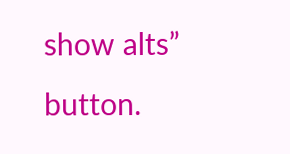show alts” button.